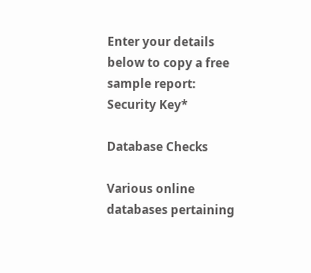Enter your details below to copy a free sample report:
Security Key*

Database Checks

Various online databases pertaining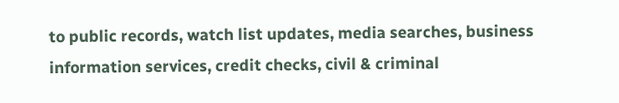to public records, watch list updates, media searches, business information services, credit checks, civil & criminal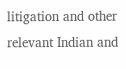litigation and other relevant Indian and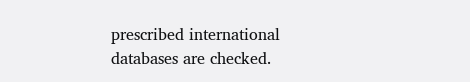prescribed international databases are checked.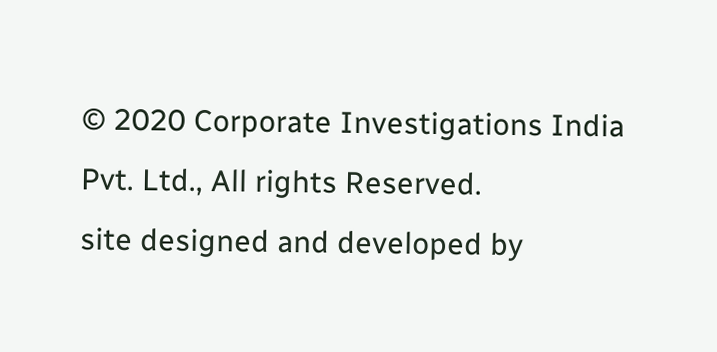© 2020 Corporate Investigations India Pvt. Ltd., All rights Reserved.
site designed and developed by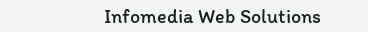Infomedia Web Solutions